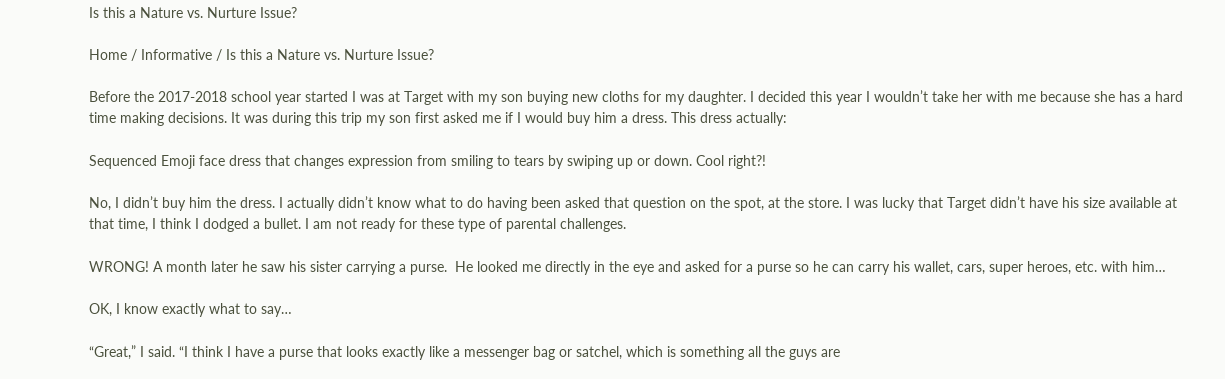Is this a Nature vs. Nurture Issue?

Home / Informative / Is this a Nature vs. Nurture Issue?

Before the 2017-2018 school year started I was at Target with my son buying new cloths for my daughter. I decided this year I wouldn’t take her with me because she has a hard time making decisions. It was during this trip my son first asked me if I would buy him a dress. This dress actually:

Sequenced Emoji face dress that changes expression from smiling to tears by swiping up or down. Cool right?!

No, I didn’t buy him the dress. I actually didn’t know what to do having been asked that question on the spot, at the store. I was lucky that Target didn’t have his size available at that time, I think I dodged a bullet. I am not ready for these type of parental challenges.

WRONG! A month later he saw his sister carrying a purse.  He looked me directly in the eye and asked for a purse so he can carry his wallet, cars, super heroes, etc. with him…

OK, I know exactly what to say…

“Great,” I said. “I think I have a purse that looks exactly like a messenger bag or satchel, which is something all the guys are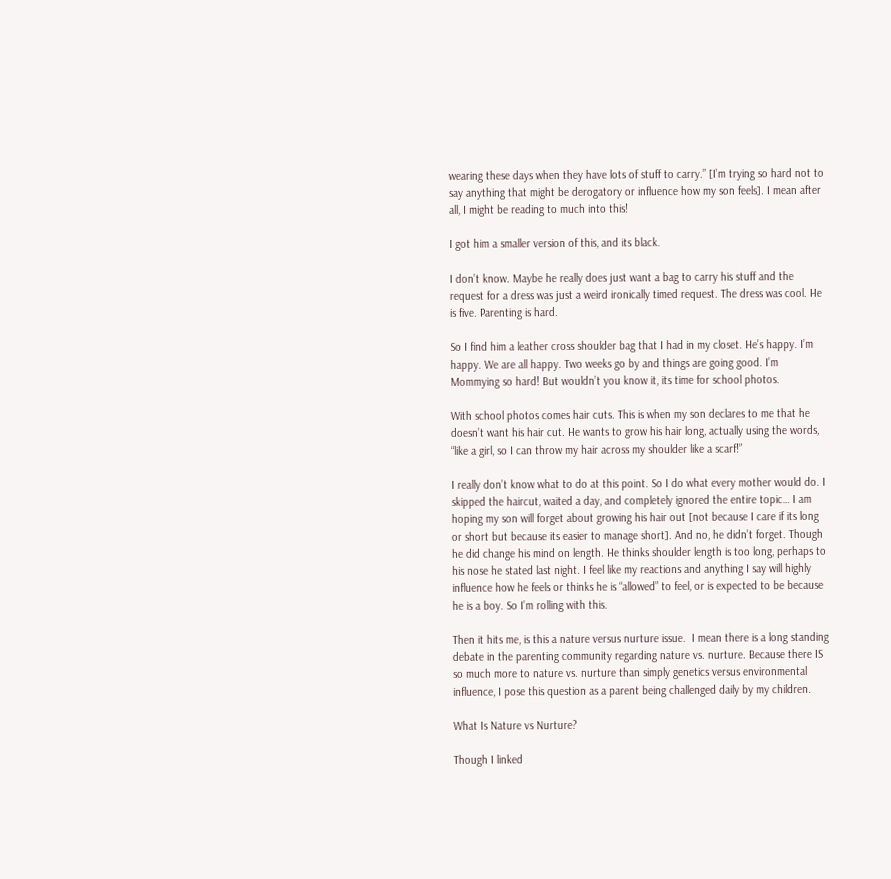wearing these days when they have lots of stuff to carry.” [I’m trying so hard not to say anything that might be derogatory or influence how my son feels]. I mean after all, I might be reading to much into this!

I got him a smaller version of this, and its black.

I don’t know. Maybe he really does just want a bag to carry his stuff and the request for a dress was just a weird ironically timed request. The dress was cool. He is five. Parenting is hard.

So I find him a leather cross shoulder bag that I had in my closet. He’s happy. I’m happy. We are all happy. Two weeks go by and things are going good. I’m Mommying so hard! But wouldn’t you know it, its time for school photos.

With school photos comes hair cuts. This is when my son declares to me that he doesn’t want his hair cut. He wants to grow his hair long, actually using the words, “like a girl, so I can throw my hair across my shoulder like a scarf!”

I really don’t know what to do at this point. So I do what every mother would do. I skipped the haircut, waited a day, and completely ignored the entire topic… I am hoping my son will forget about growing his hair out [not because I care if its long or short but because its easier to manage short]. And no, he didn’t forget. Though he did change his mind on length. He thinks shoulder length is too long, perhaps to his nose he stated last night. I feel like my reactions and anything I say will highly influence how he feels or thinks he is “allowed” to feel, or is expected to be because he is a boy. So I’m rolling with this.

Then it hits me, is this a nature versus nurture issue.  I mean there is a long standing debate in the parenting community regarding nature vs. nurture. Because there IS so much more to nature vs. nurture than simply genetics versus environmental influence, I pose this question as a parent being challenged daily by my children.

What Is Nature vs Nurture?

Though I linked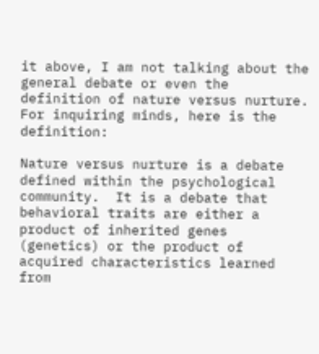it above, I am not talking about the general debate or even the definition of nature versus nurture. For inquiring minds, here is the definition:

Nature versus nurture is a debate defined within the psychological community.  It is a debate that behavioral traits are either a product of inherited genes (genetics) or the product of acquired characteristics learned from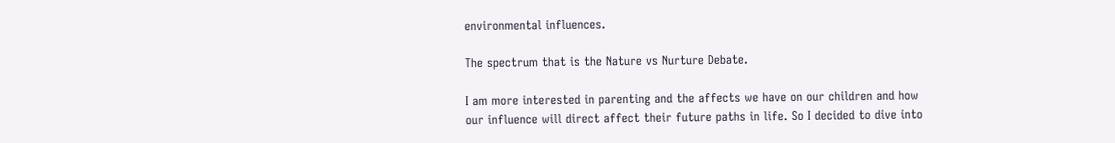environmental influences.

The spectrum that is the Nature vs Nurture Debate.

I am more interested in parenting and the affects we have on our children and how our influence will direct affect their future paths in life. So I decided to dive into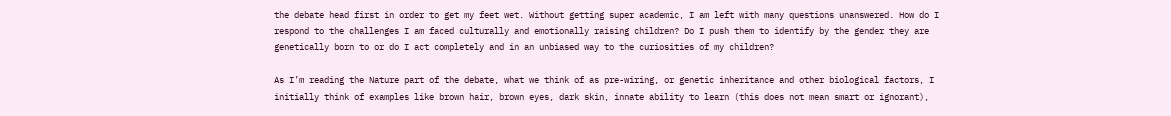the debate head first in order to get my feet wet. Without getting super academic, I am left with many questions unanswered. How do I respond to the challenges I am faced culturally and emotionally raising children? Do I push them to identify by the gender they are genetically born to or do I act completely and in an unbiased way to the curiosities of my children?

As I’m reading the Nature part of the debate, what we think of as pre-wiring, or genetic inheritance and other biological factors, I initially think of examples like brown hair, brown eyes, dark skin, innate ability to learn (this does not mean smart or ignorant),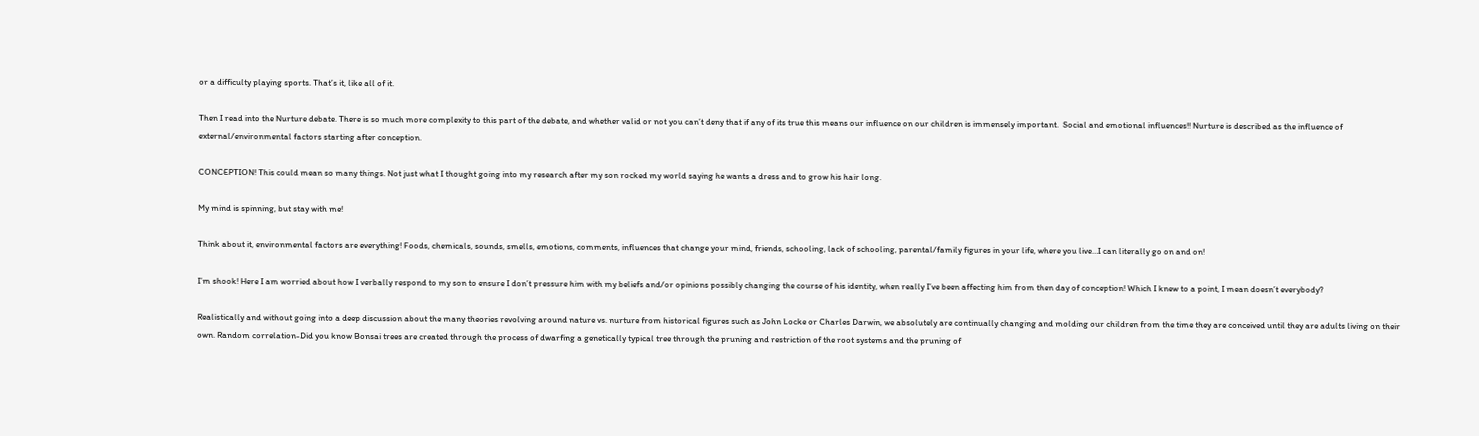or a difficulty playing sports. That’s it, like all of it.

Then I read into the Nurture debate. There is so much more complexity to this part of the debate, and whether valid or not you can’t deny that if any of its true this means our influence on our children is immensely important.  Social and emotional influences!! Nurture is described as the influence of external/environmental factors starting after conception.

CONCEPTION! This could mean so many things. Not just what I thought going into my research after my son rocked my world saying he wants a dress and to grow his hair long.

My mind is spinning, but stay with me!

Think about it, environmental factors are everything! Foods, chemicals, sounds, smells, emotions, comments, influences that change your mind, friends, schooling, lack of schooling, parental/family figures in your life, where you live…I can literally go on and on!

I’m shook! Here I am worried about how I verbally respond to my son to ensure I don’t pressure him with my beliefs and/or opinions possibly changing the course of his identity, when really I’ve been affecting him from then day of conception! Which I knew to a point, I mean doesn’t everybody?

Realistically and without going into a deep discussion about the many theories revolving around nature vs. nurture from historical figures such as John Locke or Charles Darwin, we absolutely are continually changing and molding our children from the time they are conceived until they are adults living on their own. Random correlation-Did you know Bonsai trees are created through the process of dwarfing a genetically typical tree through the pruning and restriction of the root systems and the pruning of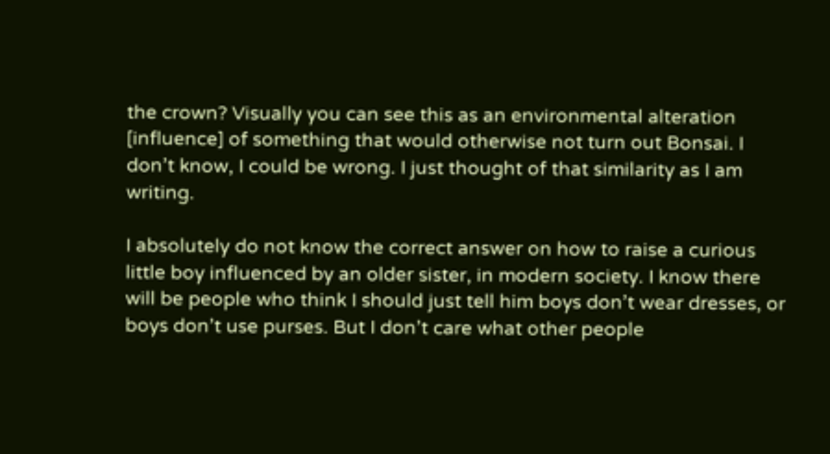the crown? Visually you can see this as an environmental alteration [influence] of something that would otherwise not turn out Bonsai. I don’t know, I could be wrong. I just thought of that similarity as I am writing.

I absolutely do not know the correct answer on how to raise a curious little boy influenced by an older sister, in modern society. I know there will be people who think I should just tell him boys don’t wear dresses, or boys don’t use purses. But I don’t care what other people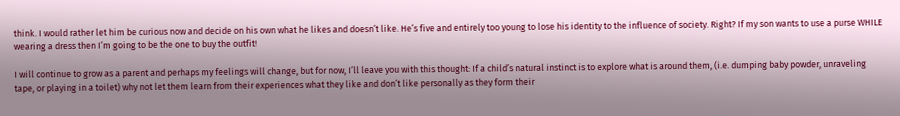think. I would rather let him be curious now and decide on his own what he likes and doesn’t like. He’s five and entirely too young to lose his identity to the influence of society. Right? If my son wants to use a purse WHILE wearing a dress then I’m going to be the one to buy the outfit!

I will continue to grow as a parent and perhaps my feelings will change, but for now, I’ll leave you with this thought: If a child’s natural instinct is to explore what is around them, (i.e. dumping baby powder, unraveling tape, or playing in a toilet) why not let them learn from their experiences what they like and don’t like personally as they form their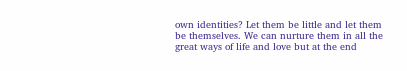own identities? Let them be little and let them be themselves. We can nurture them in all the great ways of life and love but at the end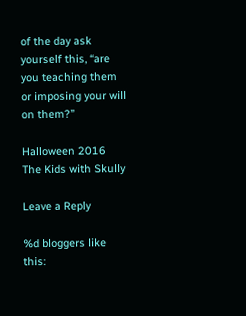of the day ask yourself this, “are you teaching them or imposing your will on them?”

Halloween 2016 The Kids with Skully

Leave a Reply

%d bloggers like this: